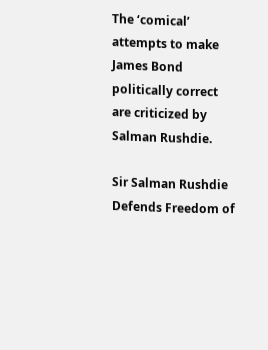The ‘comical’ attempts to make James Bond politically correct are criticized by Salman Rushdie.

Sir Salman Rushdie Defends Freedom of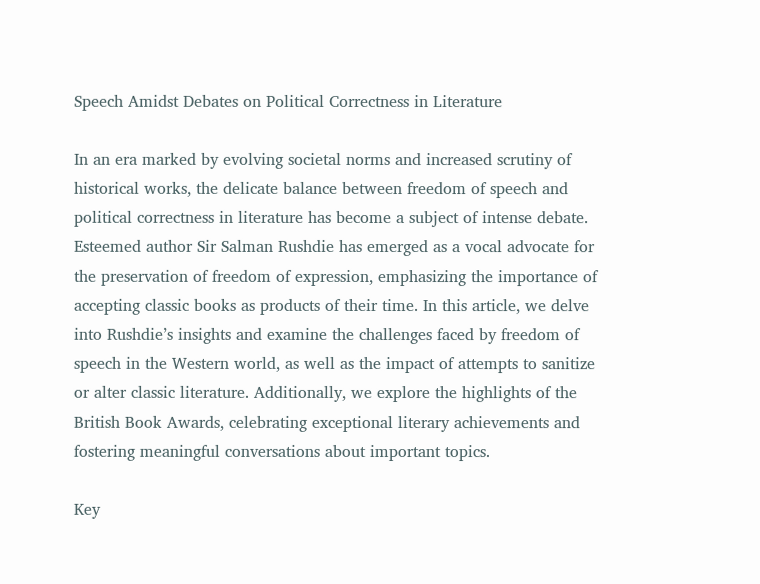Speech Amidst Debates on Political Correctness in Literature

In an era marked by evolving societal norms and increased scrutiny of historical works, the delicate balance between freedom of speech and political correctness in literature has become a subject of intense debate. Esteemed author Sir Salman Rushdie has emerged as a vocal advocate for the preservation of freedom of expression, emphasizing the importance of accepting classic books as products of their time. In this article, we delve into Rushdie’s insights and examine the challenges faced by freedom of speech in the Western world, as well as the impact of attempts to sanitize or alter classic literature. Additionally, we explore the highlights of the British Book Awards, celebrating exceptional literary achievements and fostering meaningful conversations about important topics.

Key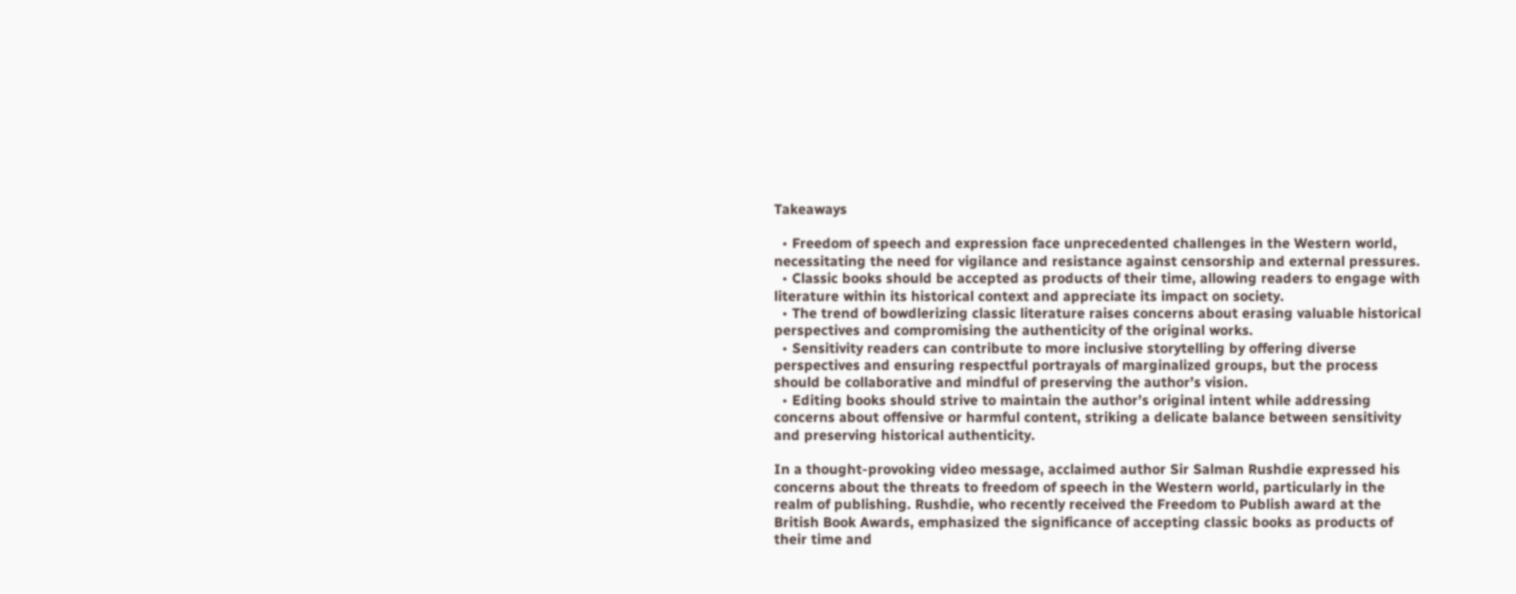Takeaways

  • Freedom of speech and expression face unprecedented challenges in the Western world, necessitating the need for vigilance and resistance against censorship and external pressures.
  • Classic books should be accepted as products of their time, allowing readers to engage with literature within its historical context and appreciate its impact on society.
  • The trend of bowdlerizing classic literature raises concerns about erasing valuable historical perspectives and compromising the authenticity of the original works.
  • Sensitivity readers can contribute to more inclusive storytelling by offering diverse perspectives and ensuring respectful portrayals of marginalized groups, but the process should be collaborative and mindful of preserving the author’s vision.
  • Editing books should strive to maintain the author’s original intent while addressing concerns about offensive or harmful content, striking a delicate balance between sensitivity and preserving historical authenticity.

In a thought-provoking video message, acclaimed author Sir Salman Rushdie expressed his concerns about the threats to freedom of speech in the Western world, particularly in the realm of publishing. Rushdie, who recently received the Freedom to Publish award at the British Book Awards, emphasized the significance of accepting classic books as products of their time and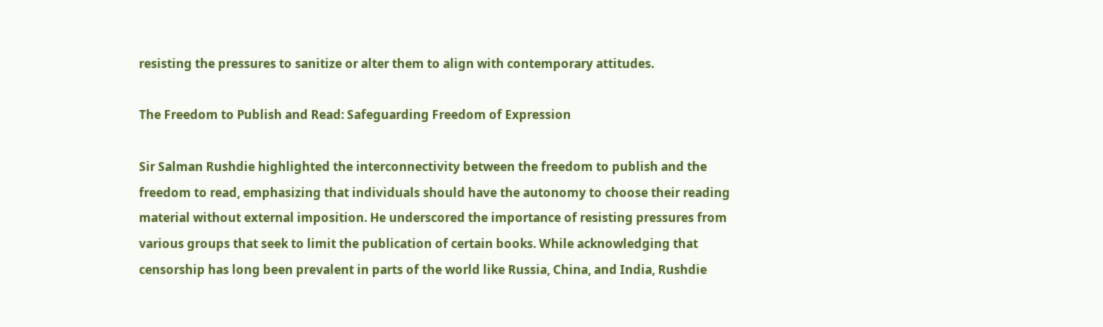resisting the pressures to sanitize or alter them to align with contemporary attitudes.

The Freedom to Publish and Read: Safeguarding Freedom of Expression

Sir Salman Rushdie highlighted the interconnectivity between the freedom to publish and the freedom to read, emphasizing that individuals should have the autonomy to choose their reading material without external imposition. He underscored the importance of resisting pressures from various groups that seek to limit the publication of certain books. While acknowledging that censorship has long been prevalent in parts of the world like Russia, China, and India, Rushdie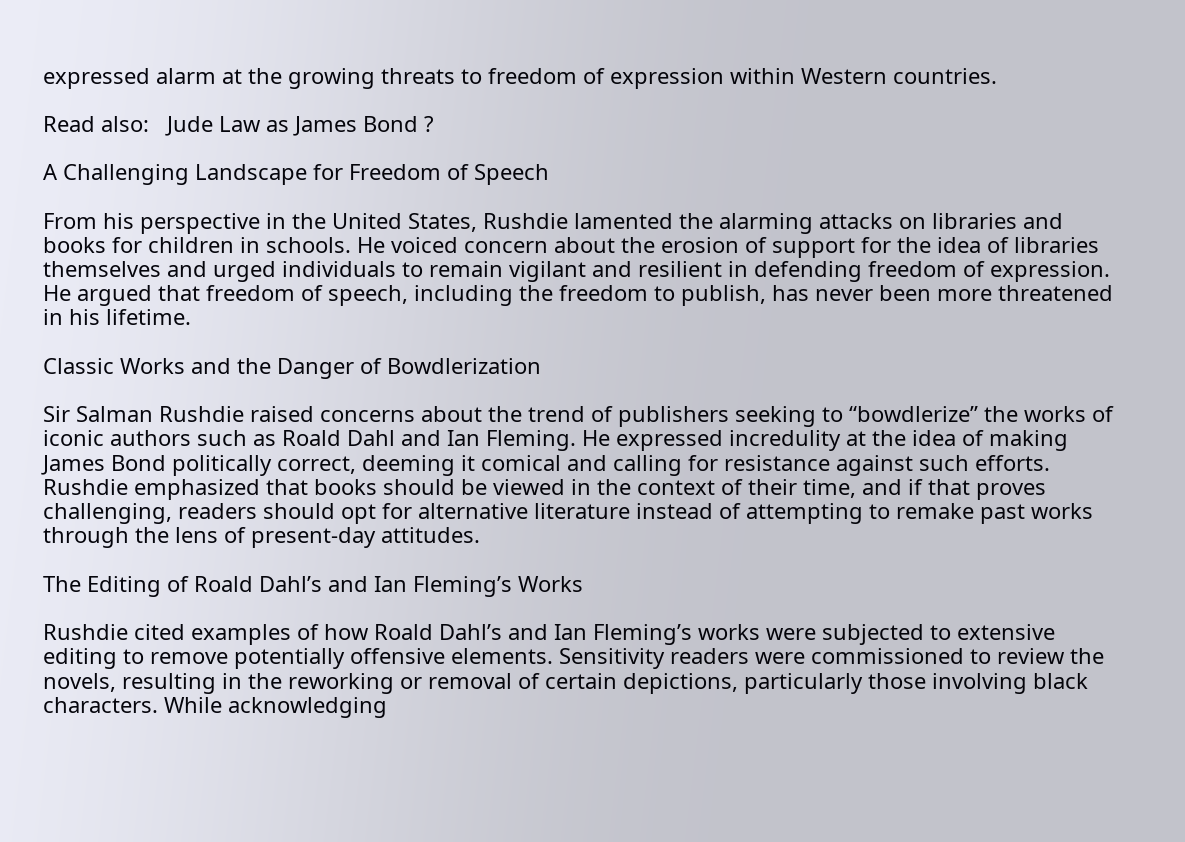expressed alarm at the growing threats to freedom of expression within Western countries.

Read also:   Jude Law as James Bond ?

A Challenging Landscape for Freedom of Speech

From his perspective in the United States, Rushdie lamented the alarming attacks on libraries and books for children in schools. He voiced concern about the erosion of support for the idea of libraries themselves and urged individuals to remain vigilant and resilient in defending freedom of expression. He argued that freedom of speech, including the freedom to publish, has never been more threatened in his lifetime.

Classic Works and the Danger of Bowdlerization

Sir Salman Rushdie raised concerns about the trend of publishers seeking to “bowdlerize” the works of iconic authors such as Roald Dahl and Ian Fleming. He expressed incredulity at the idea of making James Bond politically correct, deeming it comical and calling for resistance against such efforts. Rushdie emphasized that books should be viewed in the context of their time, and if that proves challenging, readers should opt for alternative literature instead of attempting to remake past works through the lens of present-day attitudes.

The Editing of Roald Dahl’s and Ian Fleming’s Works

Rushdie cited examples of how Roald Dahl’s and Ian Fleming’s works were subjected to extensive editing to remove potentially offensive elements. Sensitivity readers were commissioned to review the novels, resulting in the reworking or removal of certain depictions, particularly those involving black characters. While acknowledging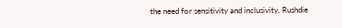the need for sensitivity and inclusivity, Rushdie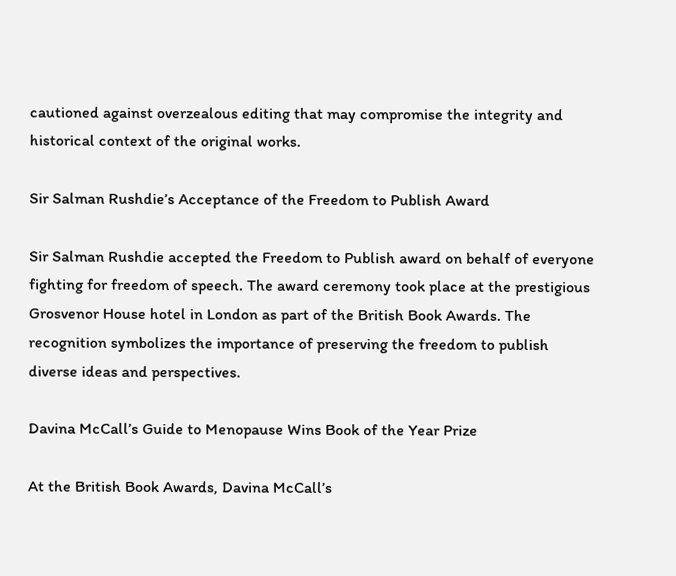cautioned against overzealous editing that may compromise the integrity and historical context of the original works.

Sir Salman Rushdie’s Acceptance of the Freedom to Publish Award

Sir Salman Rushdie accepted the Freedom to Publish award on behalf of everyone fighting for freedom of speech. The award ceremony took place at the prestigious Grosvenor House hotel in London as part of the British Book Awards. The recognition symbolizes the importance of preserving the freedom to publish diverse ideas and perspectives.

Davina McCall’s Guide to Menopause Wins Book of the Year Prize

At the British Book Awards, Davina McCall’s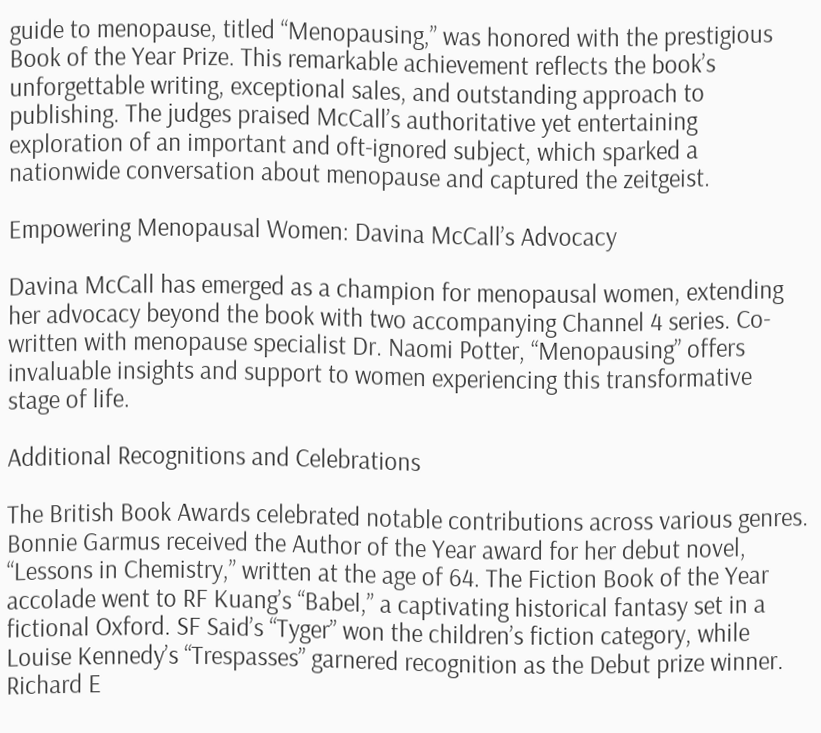guide to menopause, titled “Menopausing,” was honored with the prestigious Book of the Year Prize. This remarkable achievement reflects the book’s unforgettable writing, exceptional sales, and outstanding approach to publishing. The judges praised McCall’s authoritative yet entertaining exploration of an important and oft-ignored subject, which sparked a nationwide conversation about menopause and captured the zeitgeist.

Empowering Menopausal Women: Davina McCall’s Advocacy

Davina McCall has emerged as a champion for menopausal women, extending her advocacy beyond the book with two accompanying Channel 4 series. Co-written with menopause specialist Dr. Naomi Potter, “Menopausing” offers invaluable insights and support to women experiencing this transformative stage of life.

Additional Recognitions and Celebrations

The British Book Awards celebrated notable contributions across various genres. Bonnie Garmus received the Author of the Year award for her debut novel, “Lessons in Chemistry,” written at the age of 64. The Fiction Book of the Year accolade went to RF Kuang’s “Babel,” a captivating historical fantasy set in a fictional Oxford. SF Said’s “Tyger” won the children’s fiction category, while Louise Kennedy’s “Trespasses” garnered recognition as the Debut prize winner. Richard E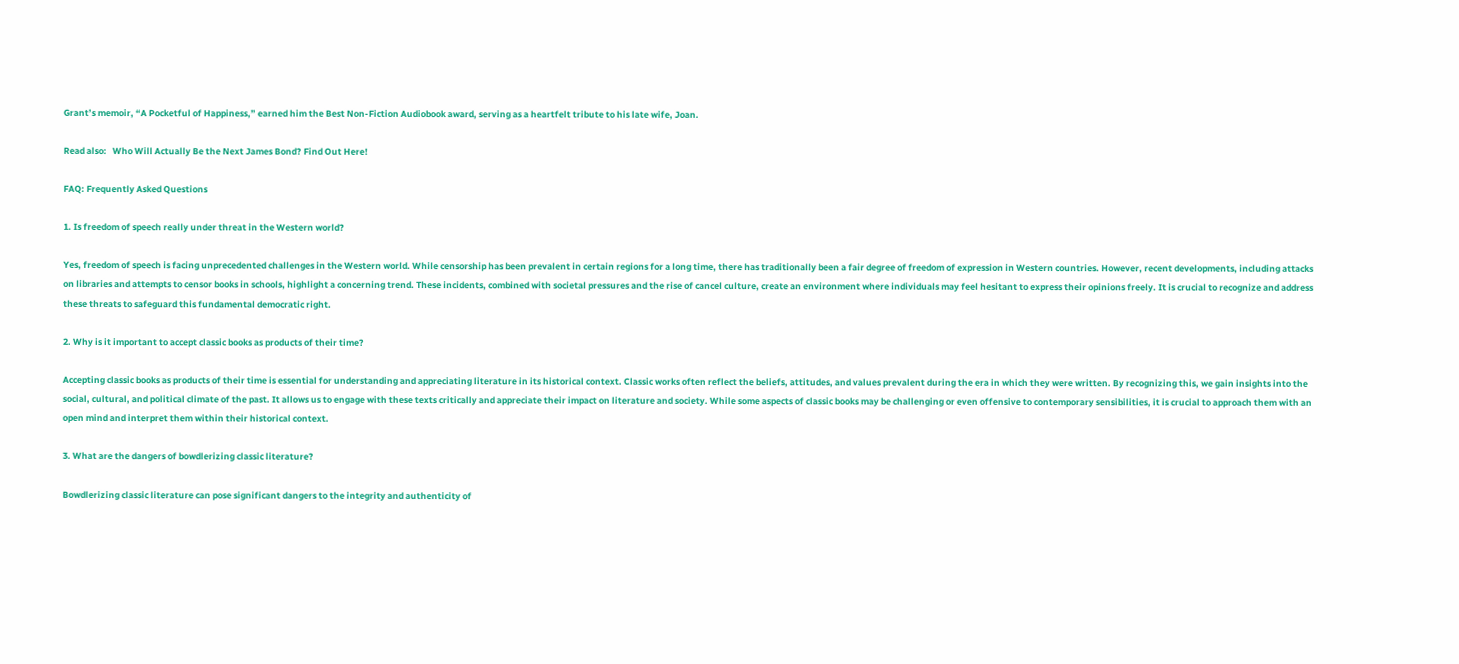Grant’s memoir, “A Pocketful of Happiness,” earned him the Best Non-Fiction Audiobook award, serving as a heartfelt tribute to his late wife, Joan.

Read also:   Who Will Actually Be the Next James Bond? Find Out Here!

FAQ: Frequently Asked Questions

1. Is freedom of speech really under threat in the Western world?

Yes, freedom of speech is facing unprecedented challenges in the Western world. While censorship has been prevalent in certain regions for a long time, there has traditionally been a fair degree of freedom of expression in Western countries. However, recent developments, including attacks on libraries and attempts to censor books in schools, highlight a concerning trend. These incidents, combined with societal pressures and the rise of cancel culture, create an environment where individuals may feel hesitant to express their opinions freely. It is crucial to recognize and address these threats to safeguard this fundamental democratic right.

2. Why is it important to accept classic books as products of their time?

Accepting classic books as products of their time is essential for understanding and appreciating literature in its historical context. Classic works often reflect the beliefs, attitudes, and values prevalent during the era in which they were written. By recognizing this, we gain insights into the social, cultural, and political climate of the past. It allows us to engage with these texts critically and appreciate their impact on literature and society. While some aspects of classic books may be challenging or even offensive to contemporary sensibilities, it is crucial to approach them with an open mind and interpret them within their historical context.

3. What are the dangers of bowdlerizing classic literature?

Bowdlerizing classic literature can pose significant dangers to the integrity and authenticity of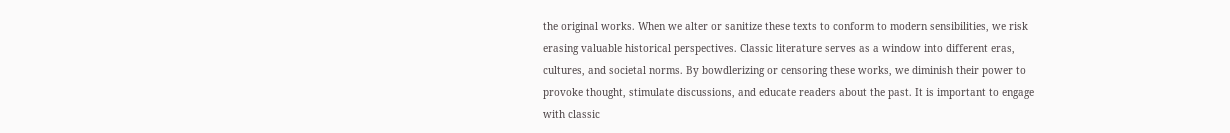the original works. When we alter or sanitize these texts to conform to modern sensibilities, we risk erasing valuable historical perspectives. Classic literature serves as a window into different eras, cultures, and societal norms. By bowdlerizing or censoring these works, we diminish their power to provoke thought, stimulate discussions, and educate readers about the past. It is important to engage with classic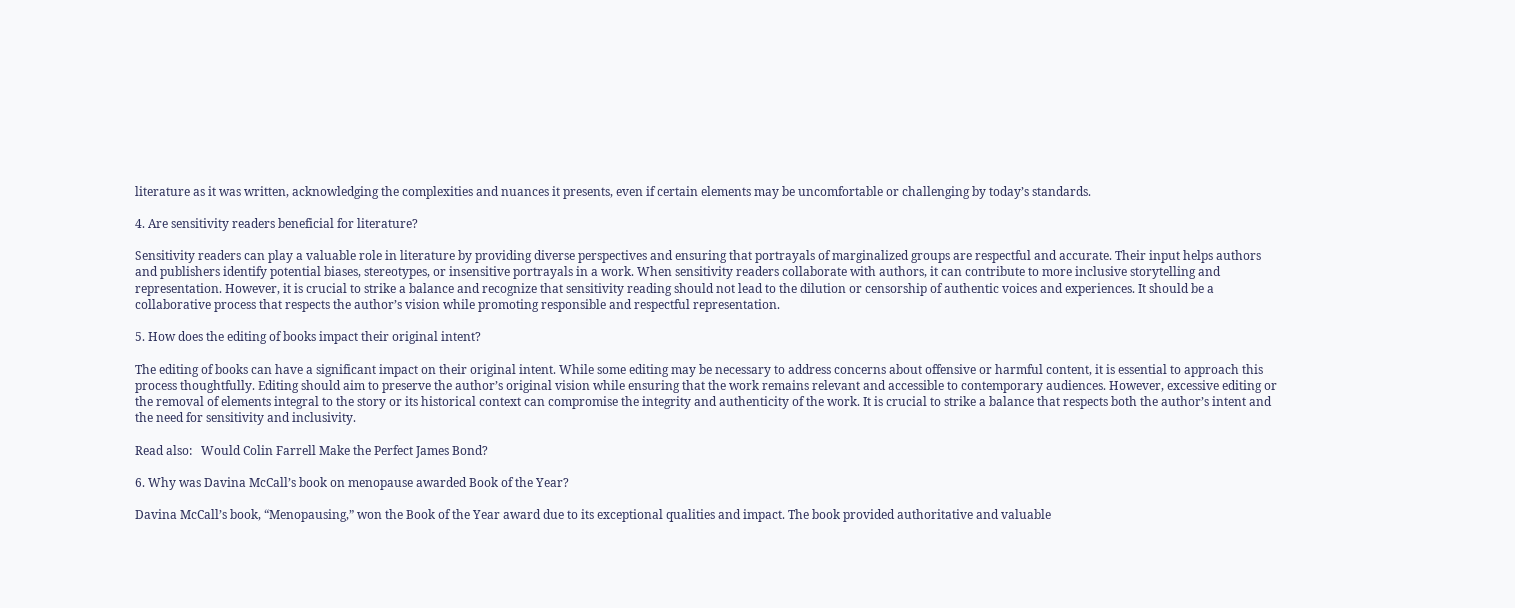literature as it was written, acknowledging the complexities and nuances it presents, even if certain elements may be uncomfortable or challenging by today’s standards.

4. Are sensitivity readers beneficial for literature?

Sensitivity readers can play a valuable role in literature by providing diverse perspectives and ensuring that portrayals of marginalized groups are respectful and accurate. Their input helps authors and publishers identify potential biases, stereotypes, or insensitive portrayals in a work. When sensitivity readers collaborate with authors, it can contribute to more inclusive storytelling and representation. However, it is crucial to strike a balance and recognize that sensitivity reading should not lead to the dilution or censorship of authentic voices and experiences. It should be a collaborative process that respects the author’s vision while promoting responsible and respectful representation.

5. How does the editing of books impact their original intent?

The editing of books can have a significant impact on their original intent. While some editing may be necessary to address concerns about offensive or harmful content, it is essential to approach this process thoughtfully. Editing should aim to preserve the author’s original vision while ensuring that the work remains relevant and accessible to contemporary audiences. However, excessive editing or the removal of elements integral to the story or its historical context can compromise the integrity and authenticity of the work. It is crucial to strike a balance that respects both the author’s intent and the need for sensitivity and inclusivity.

Read also:   Would Colin Farrell Make the Perfect James Bond?

6. Why was Davina McCall’s book on menopause awarded Book of the Year?

Davina McCall’s book, “Menopausing,” won the Book of the Year award due to its exceptional qualities and impact. The book provided authoritative and valuable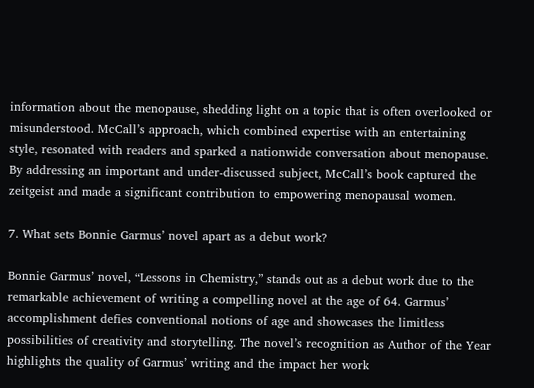information about the menopause, shedding light on a topic that is often overlooked or misunderstood. McCall’s approach, which combined expertise with an entertaining style, resonated with readers and sparked a nationwide conversation about menopause. By addressing an important and under-discussed subject, McCall’s book captured the zeitgeist and made a significant contribution to empowering menopausal women.

7. What sets Bonnie Garmus’ novel apart as a debut work?

Bonnie Garmus’ novel, “Lessons in Chemistry,” stands out as a debut work due to the remarkable achievement of writing a compelling novel at the age of 64. Garmus’ accomplishment defies conventional notions of age and showcases the limitless possibilities of creativity and storytelling. The novel’s recognition as Author of the Year highlights the quality of Garmus’ writing and the impact her work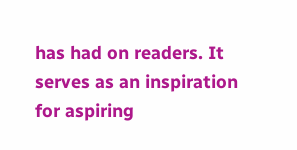has had on readers. It serves as an inspiration for aspiring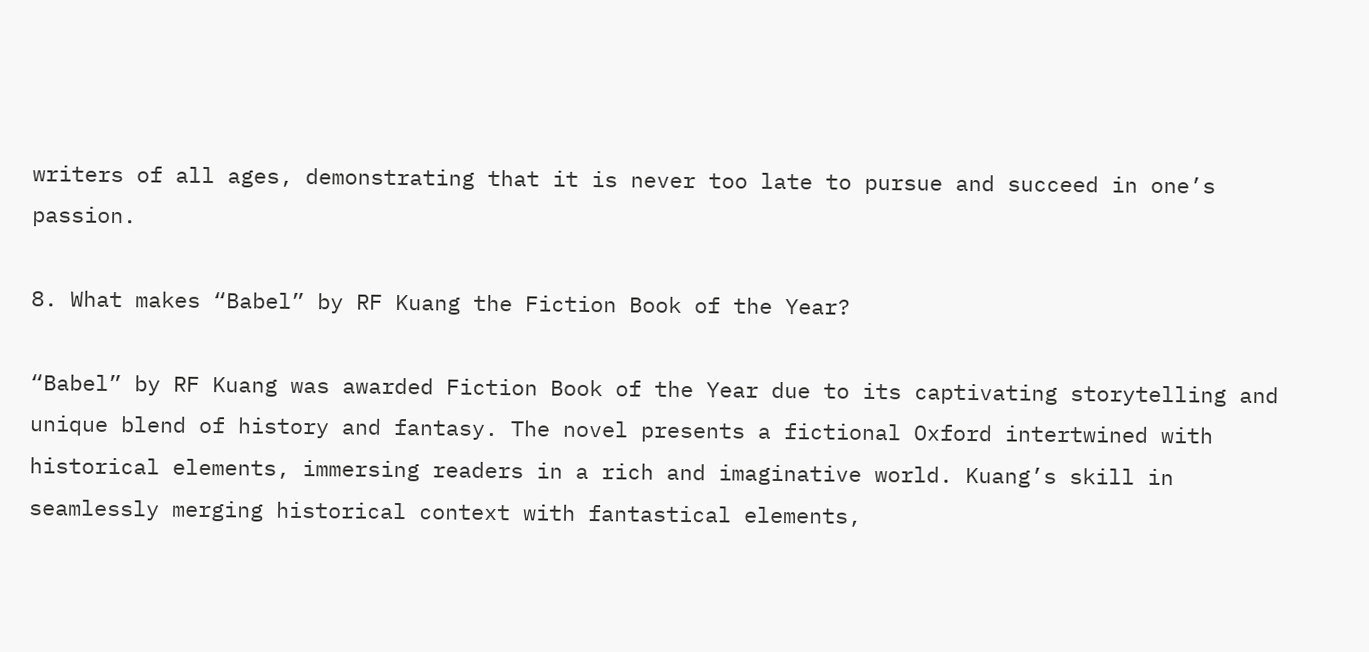writers of all ages, demonstrating that it is never too late to pursue and succeed in one’s passion.

8. What makes “Babel” by RF Kuang the Fiction Book of the Year?

“Babel” by RF Kuang was awarded Fiction Book of the Year due to its captivating storytelling and unique blend of history and fantasy. The novel presents a fictional Oxford intertwined with historical elements, immersing readers in a rich and imaginative world. Kuang’s skill in seamlessly merging historical context with fantastical elements,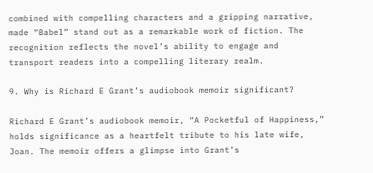combined with compelling characters and a gripping narrative, made “Babel” stand out as a remarkable work of fiction. The recognition reflects the novel’s ability to engage and transport readers into a compelling literary realm.

9. Why is Richard E Grant’s audiobook memoir significant?

Richard E Grant’s audiobook memoir, “A Pocketful of Happiness,” holds significance as a heartfelt tribute to his late wife, Joan. The memoir offers a glimpse into Grant’s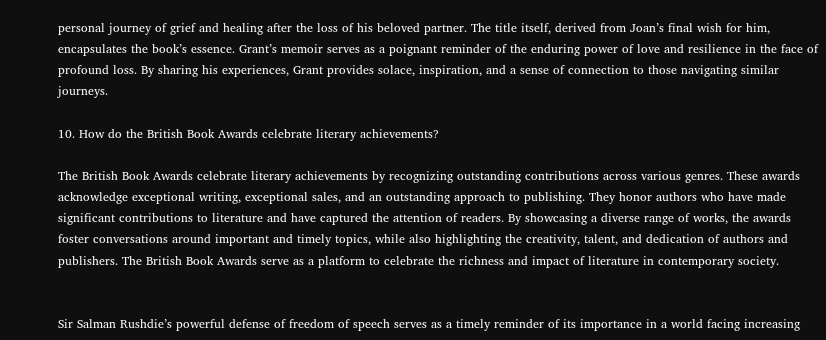personal journey of grief and healing after the loss of his beloved partner. The title itself, derived from Joan’s final wish for him, encapsulates the book’s essence. Grant’s memoir serves as a poignant reminder of the enduring power of love and resilience in the face of profound loss. By sharing his experiences, Grant provides solace, inspiration, and a sense of connection to those navigating similar journeys.

10. How do the British Book Awards celebrate literary achievements?

The British Book Awards celebrate literary achievements by recognizing outstanding contributions across various genres. These awards acknowledge exceptional writing, exceptional sales, and an outstanding approach to publishing. They honor authors who have made significant contributions to literature and have captured the attention of readers. By showcasing a diverse range of works, the awards foster conversations around important and timely topics, while also highlighting the creativity, talent, and dedication of authors and publishers. The British Book Awards serve as a platform to celebrate the richness and impact of literature in contemporary society.


Sir Salman Rushdie’s powerful defense of freedom of speech serves as a timely reminder of its importance in a world facing increasing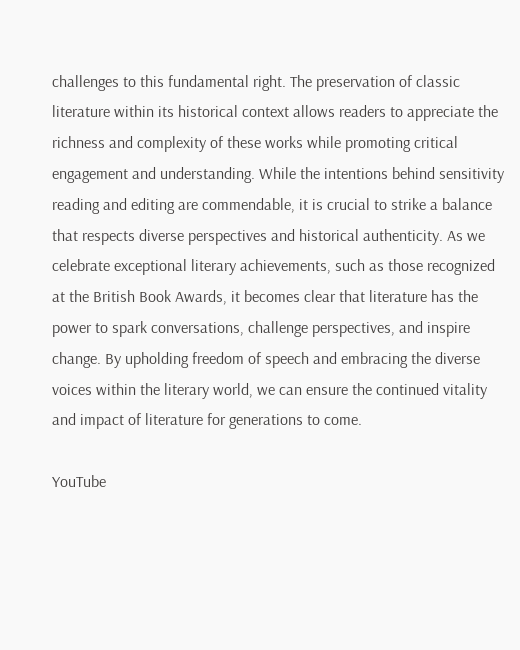challenges to this fundamental right. The preservation of classic literature within its historical context allows readers to appreciate the richness and complexity of these works while promoting critical engagement and understanding. While the intentions behind sensitivity reading and editing are commendable, it is crucial to strike a balance that respects diverse perspectives and historical authenticity. As we celebrate exceptional literary achievements, such as those recognized at the British Book Awards, it becomes clear that literature has the power to spark conversations, challenge perspectives, and inspire change. By upholding freedom of speech and embracing the diverse voices within the literary world, we can ensure the continued vitality and impact of literature for generations to come.

YouTube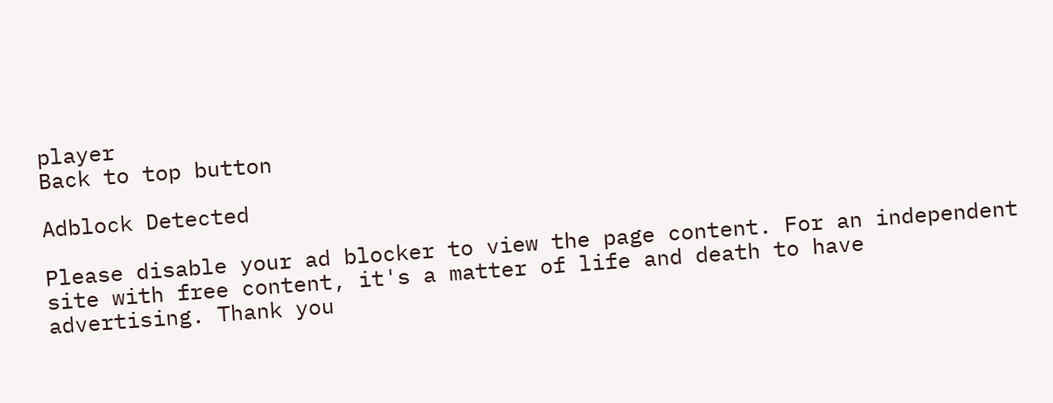player
Back to top button

Adblock Detected

Please disable your ad blocker to view the page content. For an independent site with free content, it's a matter of life and death to have advertising. Thank you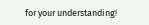for your understanding!